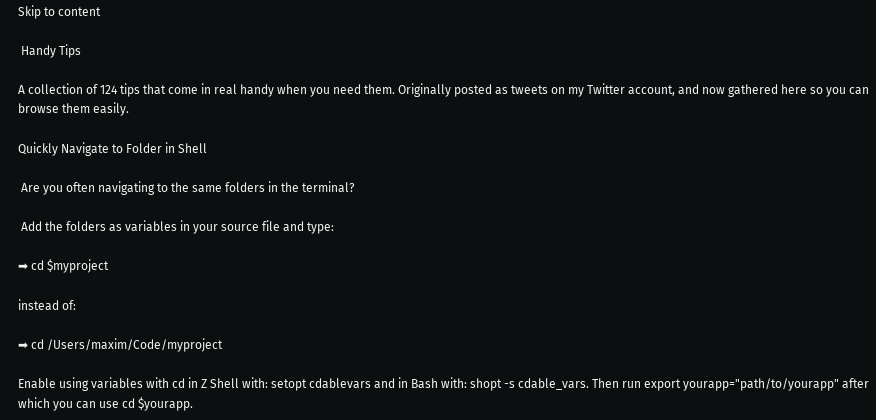Skip to content

 Handy Tips

A collection of 124 tips that come in real handy when you need them. Originally posted as tweets on my Twitter account, and now gathered here so you can browse them easily.

Quickly Navigate to Folder in Shell

 Are you often navigating to the same folders in the terminal?

 Add the folders as variables in your source file and type:

➡ cd $myproject

instead of:

➡ cd /Users/maxim/Code/myproject

Enable using variables with cd in Z Shell with: setopt cdablevars and in Bash with: shopt -s cdable_vars. Then run export yourapp="path/to/yourapp" after which you can use cd $yourapp.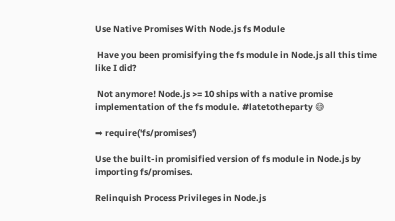Use Native Promises With Node.js fs Module

 Have you been promisifying the fs module in Node.js all this time like I did?

 Not anymore! Node.js >= 10 ships with a native promise implementation of the fs module. #latetotheparty 😅

➡ require('fs/promises')

Use the built-in promisified version of fs module in Node.js by importing fs/promises.

Relinquish Process Privileges in Node.js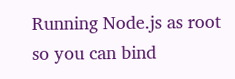Running Node.js as root so you can bind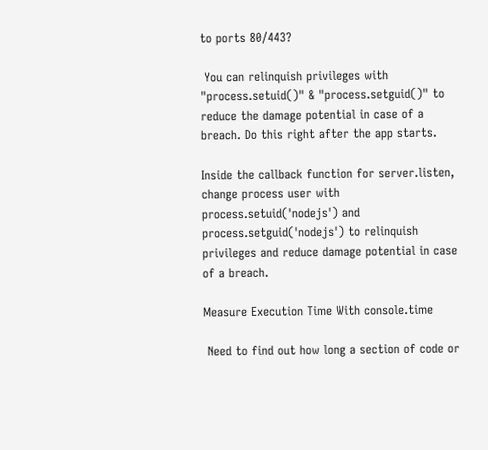to ports 80/443?

 You can relinquish privileges with "process.setuid()" & "process.setguid()" to reduce the damage potential in case of a breach. Do this right after the app starts.

Inside the callback function for server.listen, change process user with process.setuid('nodejs') and process.setguid('nodejs') to relinquish privileges and reduce damage potential in case of a breach.

Measure Execution Time With console.time

 Need to find out how long a section of code or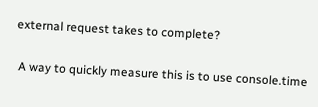external request takes to complete?

 A way to quickly measure this is to use console.time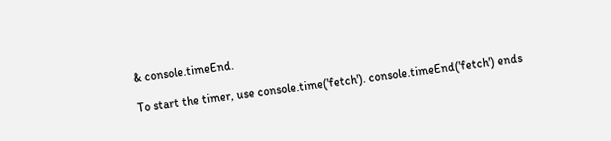& console.timeEnd.

To start the timer, use console.time('fetch'). console.timeEnd('fetch') ends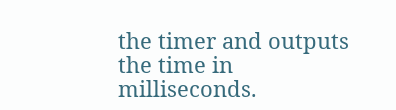the timer and outputs the time in milliseconds.